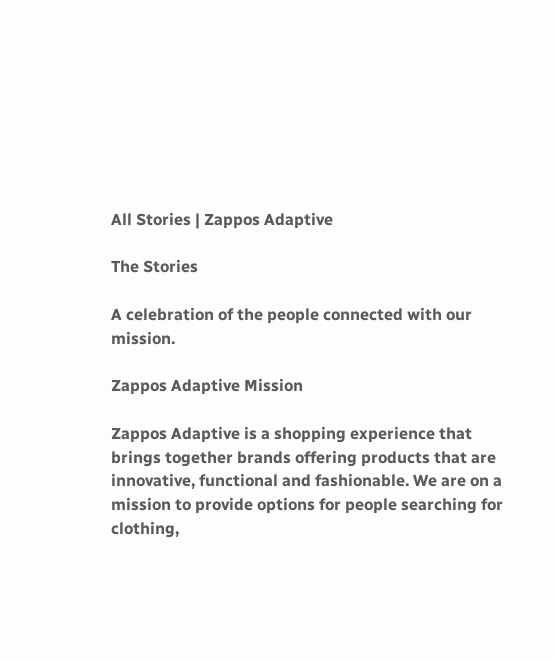All Stories | Zappos Adaptive

The Stories

A celebration of the people connected with our mission.

Zappos Adaptive Mission

Zappos Adaptive is a shopping experience that brings together brands offering products that are innovative, functional and fashionable. We are on a mission to provide options for people searching for clothing,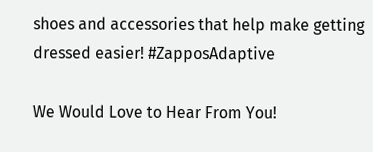shoes and accessories that help make getting dressed easier! #ZapposAdaptive

We Would Love to Hear From You!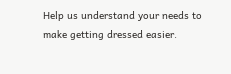Help us understand your needs to make getting dressed easier.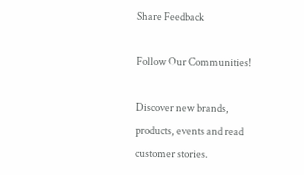Share Feedback

Follow Our Communities!

Discover new brands, products, events and read customer stories.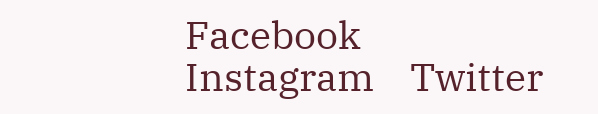Facebook    Instagram    Twitter